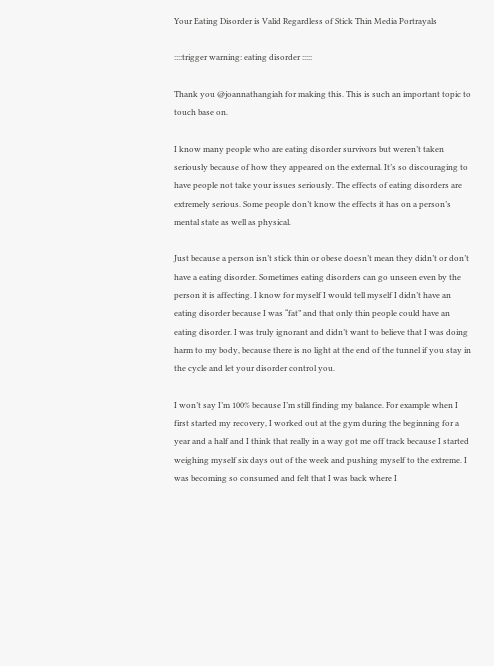Your Eating Disorder is Valid Regardless of Stick Thin Media Portrayals

::::trigger warning: eating disorder :::::

Thank you @joannathangiah for making this. This is such an important topic to touch base on.

I know many people who are eating disorder survivors but weren’t taken seriously because of how they appeared on the external. It’s so discouraging to have people not take your issues seriously. The effects of eating disorders are extremely serious. Some people don’t know the effects it has on a person’s mental state as well as physical.

Just because a person isn’t stick thin or obese doesn’t mean they didn’t or don’t have a eating disorder. Sometimes eating disorders can go unseen even by the person it is affecting. I know for myself I would tell myself I didn’t have an eating disorder because I was “fat” and that only thin people could have an eating disorder. I was truly ignorant and didn’t want to believe that I was doing harm to my body, because there is no light at the end of the tunnel if you stay in the cycle and let your disorder control you.

I won’t say I’m 100% because I’m still finding my balance. For example when I first started my recovery, I worked out at the gym during the beginning for a year and a half and I think that really in a way got me off track because I started weighing myself six days out of the week and pushing myself to the extreme. I was becoming so consumed and felt that I was back where I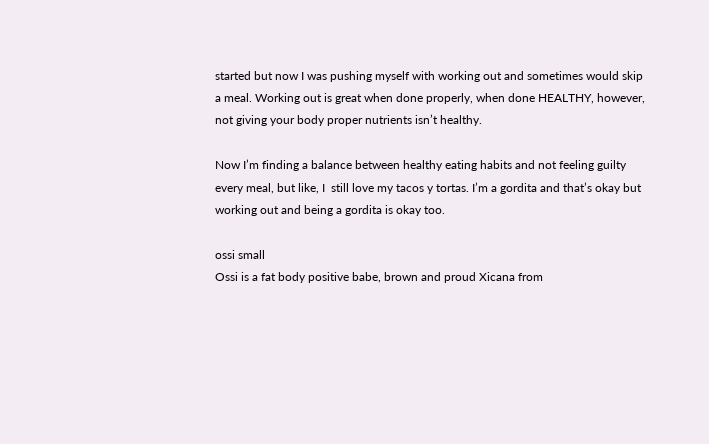started but now I was pushing myself with working out and sometimes would skip a meal. Working out is great when done properly, when done HEALTHY, however, not giving your body proper nutrients isn’t healthy.

Now I’m finding a balance between healthy eating habits and not feeling guilty every meal, but like, I  still love my tacos y tortas. I’m a gordita and that’s okay but working out and being a gordita is okay too.

ossi small
Ossi is a fat body positive babe, brown and proud Xicana from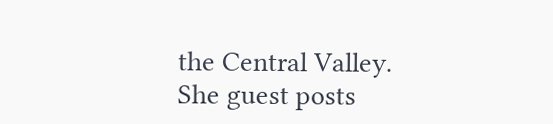the Central Valley.
She guest posts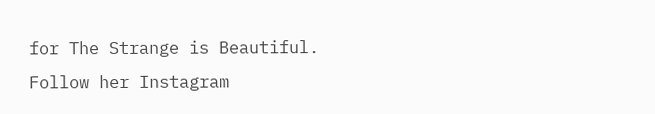for The Strange is Beautiful.
Follow her Instagram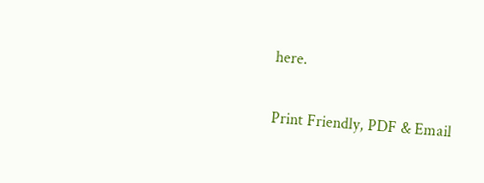here.

Print Friendly, PDF & Email